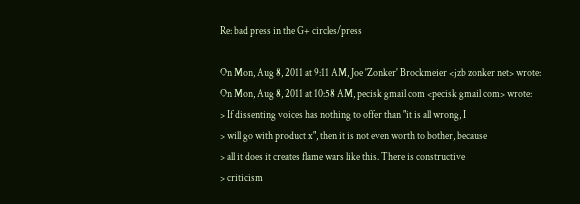Re: bad press in the G+ circles/press

On Mon, Aug 8, 2011 at 9:11 AM, Joe 'Zonker' Brockmeier <jzb zonker net> wrote:
On Mon, Aug 8, 2011 at 10:58 AM, pecisk gmail com <pecisk gmail com> wrote:
> If dissenting voices has nothing to offer than "it is all wrong, I
> will go with product x", then it is not even worth to bother, because
> all it does it creates flame wars like this. There is constructive
> criticism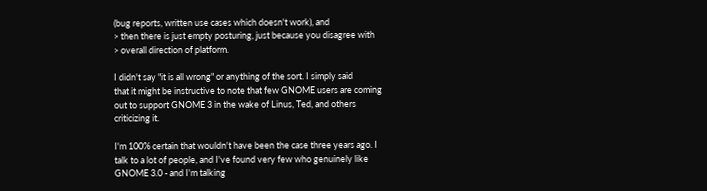(bug reports, written use cases which doesn't work), and
> then there is just empty posturing, just because you disagree with
> overall direction of platform.

I didn't say "it is all wrong" or anything of the sort. I simply said
that it might be instructive to note that few GNOME users are coming
out to support GNOME 3 in the wake of Linus, Ted, and others
criticizing it.

I'm 100% certain that wouldn't have been the case three years ago. I
talk to a lot of people, and I've found very few who genuinely like
GNOME 3.0 - and I'm talking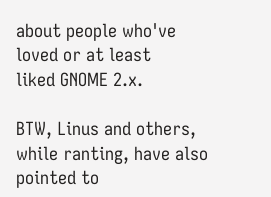about people who've loved or at least
liked GNOME 2.x.

BTW, Linus and others, while ranting, have also pointed to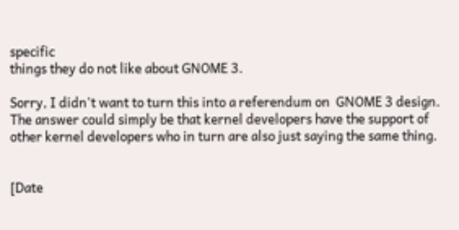specific
things they do not like about GNOME 3.

Sorry, I didn't want to turn this into a referendum on  GNOME 3 design.  The answer could simply be that kernel developers have the support of other kernel developers who in turn are also just saying the same thing.


[Date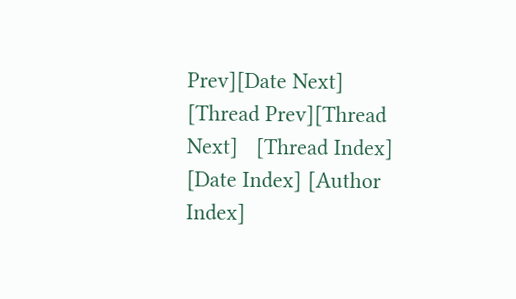Prev][Date Next]   [Thread Prev][Thread Next]   [Thread Index] [Date Index] [Author Index]